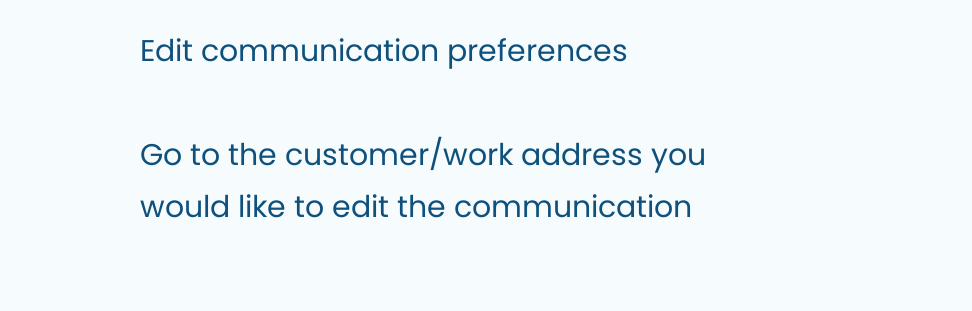Edit communication preferences

Go to the customer/work address you would like to edit the communication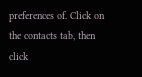preferences of. Click on the contacts tab, then click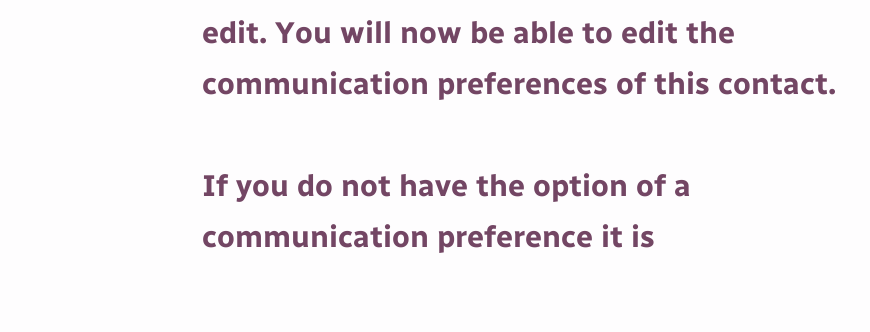edit. You will now be able to edit the communication preferences of this contact.

If you do not have the option of a communication preference it is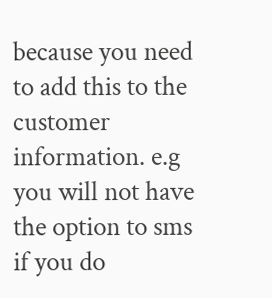because you need to add this to the customer information. e.g you will not have the option to sms if you do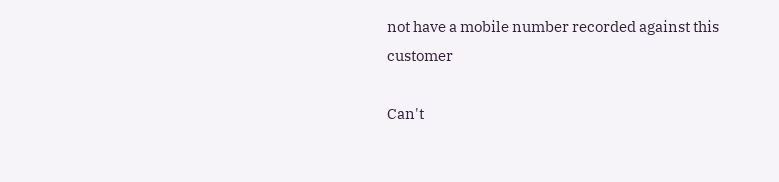not have a mobile number recorded against this customer

Can't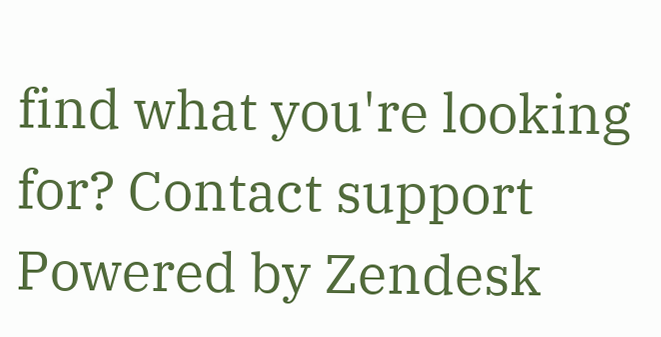find what you're looking for? Contact support
Powered by Zendesk